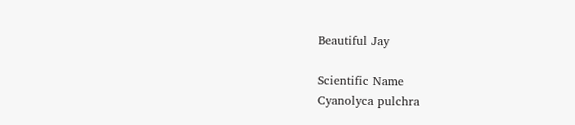Beautiful Jay

Scientific Name
Cyanolyca pulchra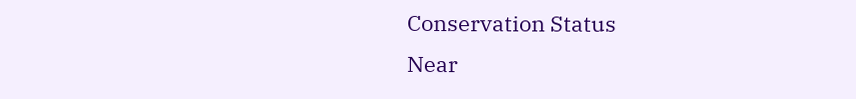Conservation Status
Near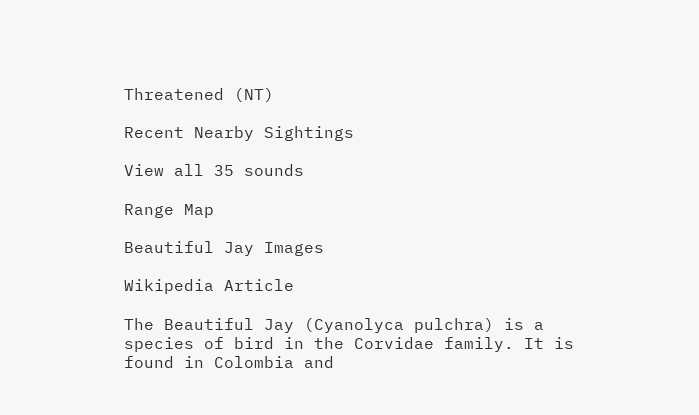Threatened (NT)

Recent Nearby Sightings

View all 35 sounds

Range Map

Beautiful Jay Images

Wikipedia Article

The Beautiful Jay (Cyanolyca pulchra) is a species of bird in the Corvidae family. It is found in Colombia and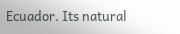Ecuador. Its natural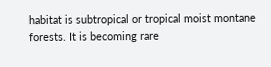habitat is subtropical or tropical moist montane forests. It is becoming rare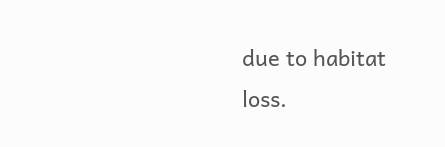due to habitat loss.